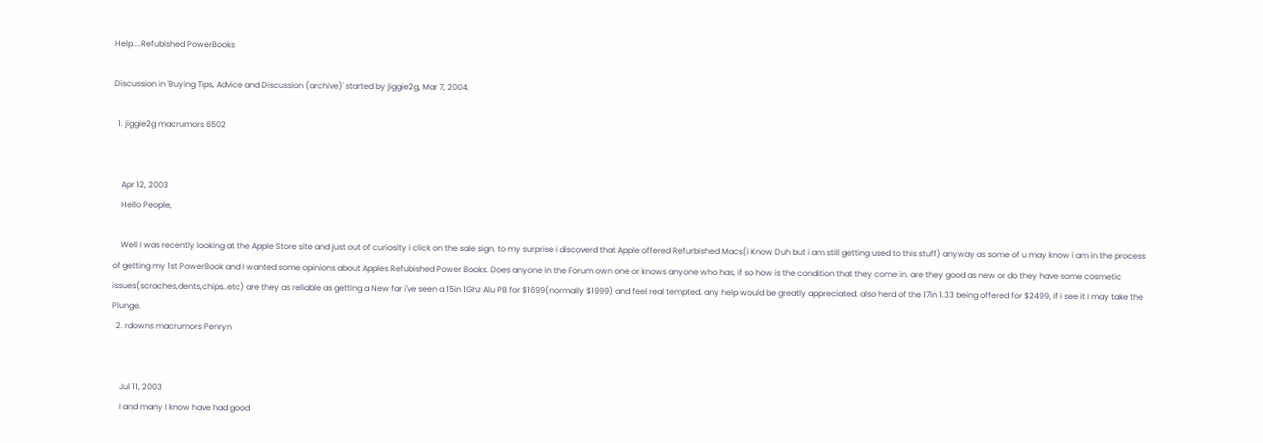Help....Refubished PowerBooks

Discussion in 'Buying Tips, Advice and Discussion (archive)' started by jiggie2g, Mar 7, 2004.

  1. jiggie2g macrumors 6502


    Apr 12, 2003
    Hello People,

    Well I was recently looking at the Apple Store site and just out of curiosity i click on the sale sign. to my surprise i discoverd that Apple offered Refurbished Macs(i Know Duh but i am still getting used to this stuff) anyway as some of u may know i am in the process of getting my 1st PowerBook and I wanted some opinions about Apples Refubished Power Books. Does anyone in the Forum own one or knows anyone who has, if so how is the condition that they come in. are they good as new or do they have some cosmetic issues(scraches,dents,chips..etc) are they as reliable as getting a New far i've seen a 15in 1Ghz Alu PB for $1699(normally $1999) and feel real tempted. any help would be greatly appreciated. also herd of the 17in 1.33 being offered for $2499, if i see it I may take the Plunge.
  2. rdowns macrumors Penryn


    Jul 11, 2003
    I and many I know have had good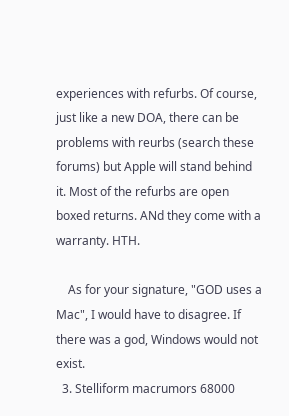experiences with refurbs. Of course, just like a new DOA, there can be problems with reurbs (search these forums) but Apple will stand behind it. Most of the refurbs are open boxed returns. ANd they come with a warranty. HTH.

    As for your signature, "GOD uses a Mac", I would have to disagree. If there was a god, Windows would not exist.
  3. Stelliform macrumors 68000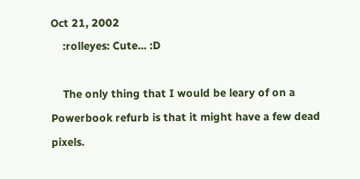Oct 21, 2002
    :rolleyes: Cute... :D

    The only thing that I would be leary of on a Powerbook refurb is that it might have a few dead pixels.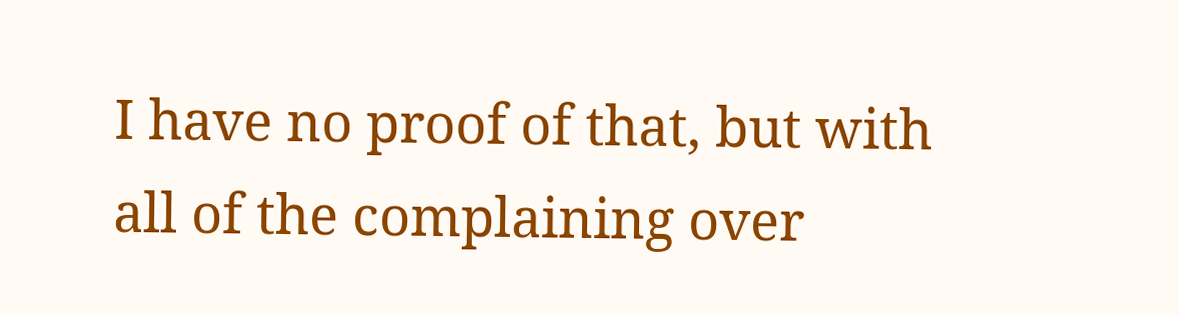I have no proof of that, but with all of the complaining over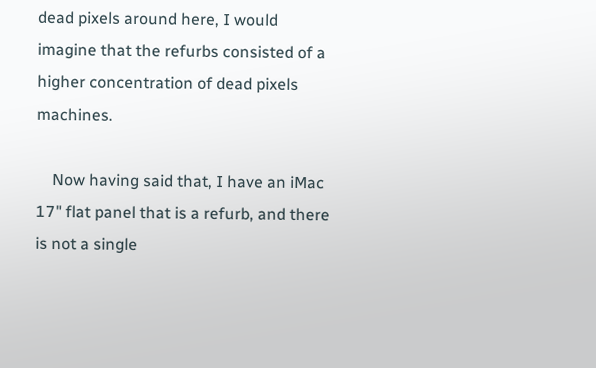dead pixels around here, I would imagine that the refurbs consisted of a higher concentration of dead pixels machines.

    Now having said that, I have an iMac 17" flat panel that is a refurb, and there is not a single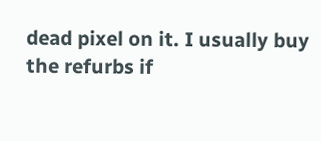dead pixel on it. I usually buy the refurbs if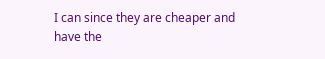I can since they are cheaper and have the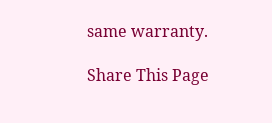same warranty.

Share This Page